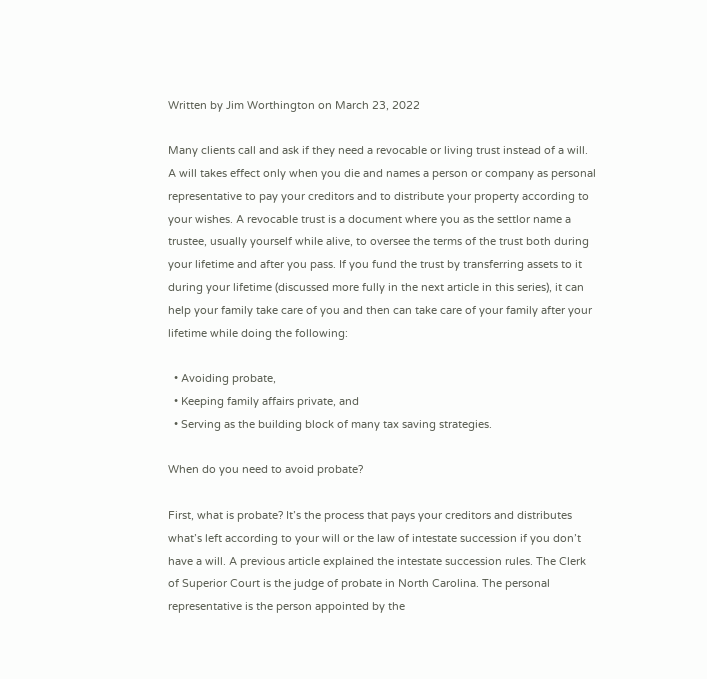Written by Jim Worthington on March 23, 2022

Many clients call and ask if they need a revocable or living trust instead of a will. A will takes effect only when you die and names a person or company as personal representative to pay your creditors and to distribute your property according to your wishes. A revocable trust is a document where you as the settlor name a trustee, usually yourself while alive, to oversee the terms of the trust both during your lifetime and after you pass. If you fund the trust by transferring assets to it during your lifetime (discussed more fully in the next article in this series), it can help your family take care of you and then can take care of your family after your lifetime while doing the following:

  • Avoiding probate,
  • Keeping family affairs private, and
  • Serving as the building block of many tax saving strategies.

When do you need to avoid probate?

First, what is probate? It’s the process that pays your creditors and distributes what’s left according to your will or the law of intestate succession if you don’t have a will. A previous article explained the intestate succession rules. The Clerk of Superior Court is the judge of probate in North Carolina. The personal representative is the person appointed by the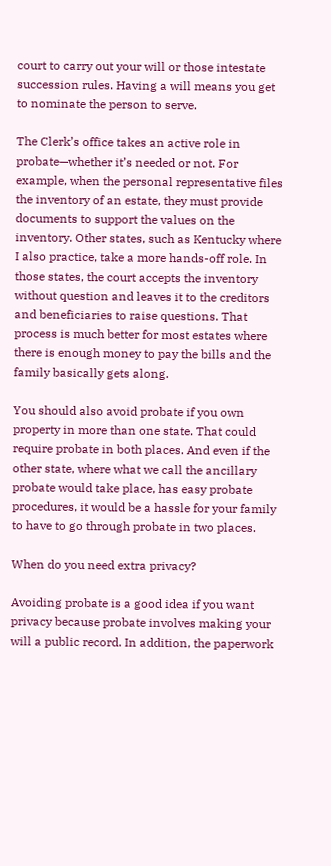court to carry out your will or those intestate succession rules. Having a will means you get to nominate the person to serve.

The Clerk’s office takes an active role in probate—whether it’s needed or not. For example, when the personal representative files the inventory of an estate, they must provide documents to support the values on the inventory. Other states, such as Kentucky where I also practice, take a more hands-off role. In those states, the court accepts the inventory without question and leaves it to the creditors and beneficiaries to raise questions. That process is much better for most estates where there is enough money to pay the bills and the family basically gets along.

You should also avoid probate if you own property in more than one state. That could require probate in both places. And even if the other state, where what we call the ancillary probate would take place, has easy probate procedures, it would be a hassle for your family to have to go through probate in two places.

When do you need extra privacy?

Avoiding probate is a good idea if you want privacy because probate involves making your will a public record. In addition, the paperwork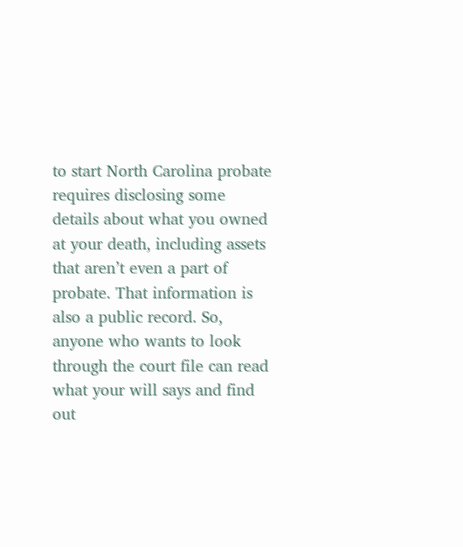to start North Carolina probate requires disclosing some details about what you owned at your death, including assets that aren’t even a part of probate. That information is also a public record. So, anyone who wants to look through the court file can read what your will says and find out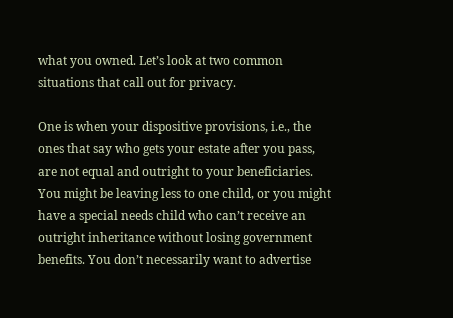what you owned. Let’s look at two common situations that call out for privacy.

One is when your dispositive provisions, i.e., the ones that say who gets your estate after you pass, are not equal and outright to your beneficiaries. You might be leaving less to one child, or you might have a special needs child who can’t receive an outright inheritance without losing government benefits. You don’t necessarily want to advertise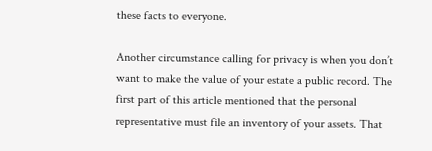these facts to everyone.

Another circumstance calling for privacy is when you don’t want to make the value of your estate a public record. The first part of this article mentioned that the personal representative must file an inventory of your assets. That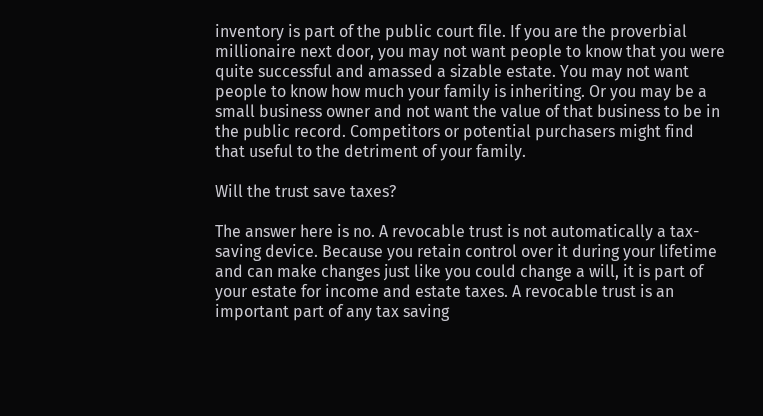inventory is part of the public court file. If you are the proverbial millionaire next door, you may not want people to know that you were quite successful and amassed a sizable estate. You may not want people to know how much your family is inheriting. Or you may be a small business owner and not want the value of that business to be in the public record. Competitors or potential purchasers might find that useful to the detriment of your family.

Will the trust save taxes?

The answer here is no. A revocable trust is not automatically a tax-saving device. Because you retain control over it during your lifetime and can make changes just like you could change a will, it is part of your estate for income and estate taxes. A revocable trust is an important part of any tax saving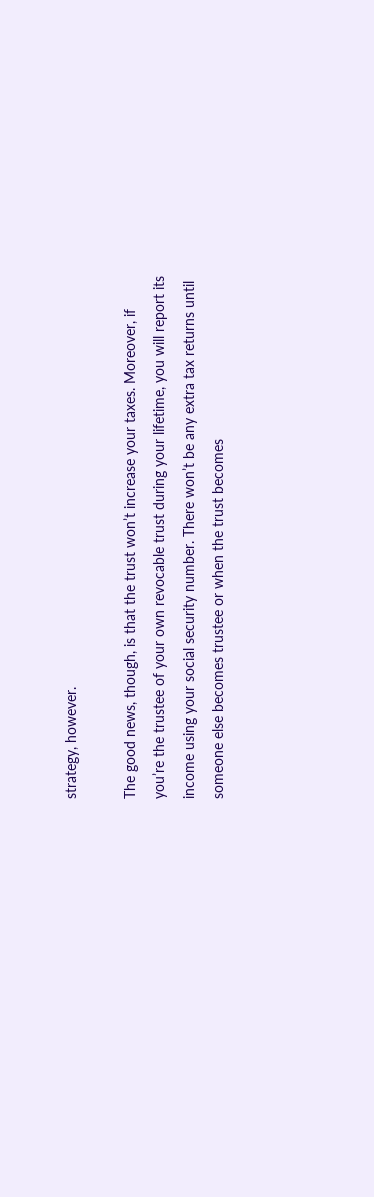strategy, however.

The good news, though, is that the trust won’t increase your taxes. Moreover, if you’re the trustee of your own revocable trust during your lifetime, you will report its income using your social security number. There won’t be any extra tax returns until someone else becomes trustee or when the trust becomes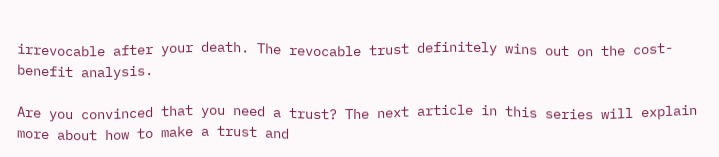irrevocable after your death. The revocable trust definitely wins out on the cost-benefit analysis.

Are you convinced that you need a trust? The next article in this series will explain more about how to make a trust and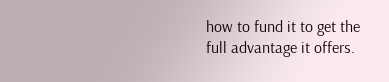how to fund it to get the full advantage it offers.